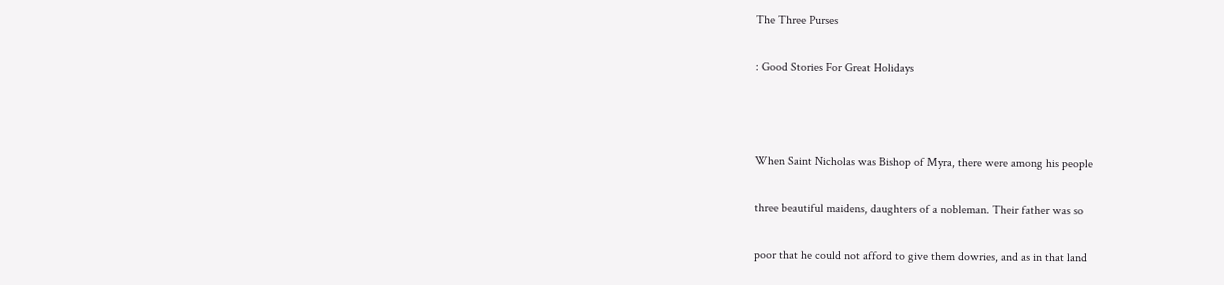The Three Purses

: Good Stories For Great Holidays



When Saint Nicholas was Bishop of Myra, there were among his people

three beautiful maidens, daughters of a nobleman. Their father was so

poor that he could not afford to give them dowries, and as in that land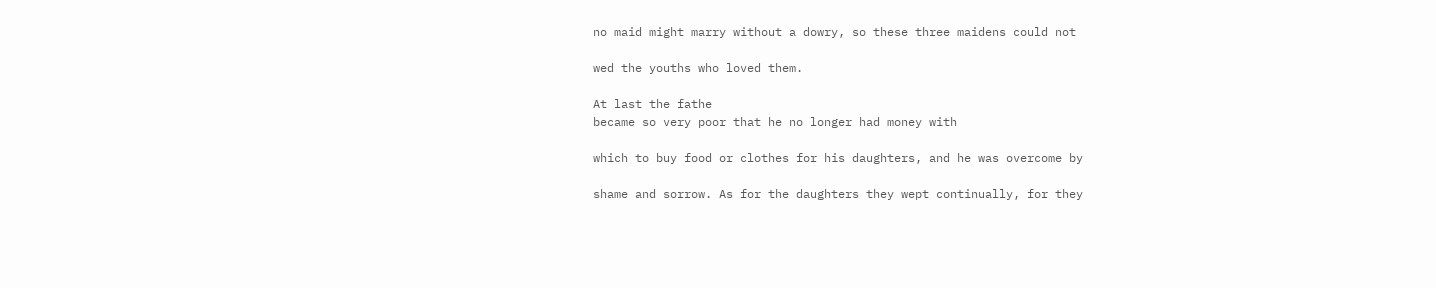no maid might marry without a dowry, so these three maidens could not

wed the youths who loved them.

At last the fathe
became so very poor that he no longer had money with

which to buy food or clothes for his daughters, and he was overcome by

shame and sorrow. As for the daughters they wept continually, for they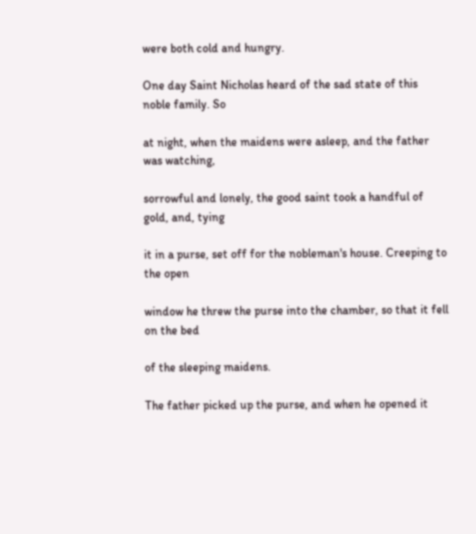were both cold and hungry.

One day Saint Nicholas heard of the sad state of this noble family. So

at night, when the maidens were asleep, and the father was watching,

sorrowful and lonely, the good saint took a handful of gold, and, tying

it in a purse, set off for the nobleman's house. Creeping to the open

window he threw the purse into the chamber, so that it fell on the bed

of the sleeping maidens.

The father picked up the purse, and when he opened it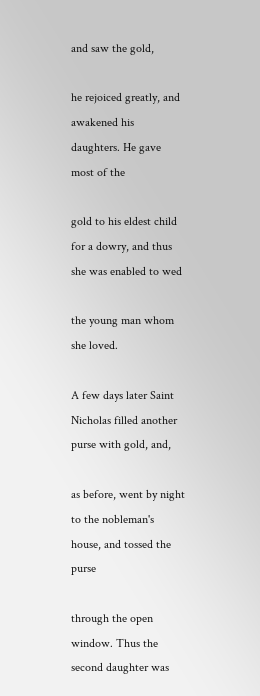and saw the gold,

he rejoiced greatly, and awakened his daughters. He gave most of the

gold to his eldest child for a dowry, and thus she was enabled to wed

the young man whom she loved.

A few days later Saint Nicholas filled another purse with gold, and,

as before, went by night to the nobleman's house, and tossed the purse

through the open window. Thus the second daughter was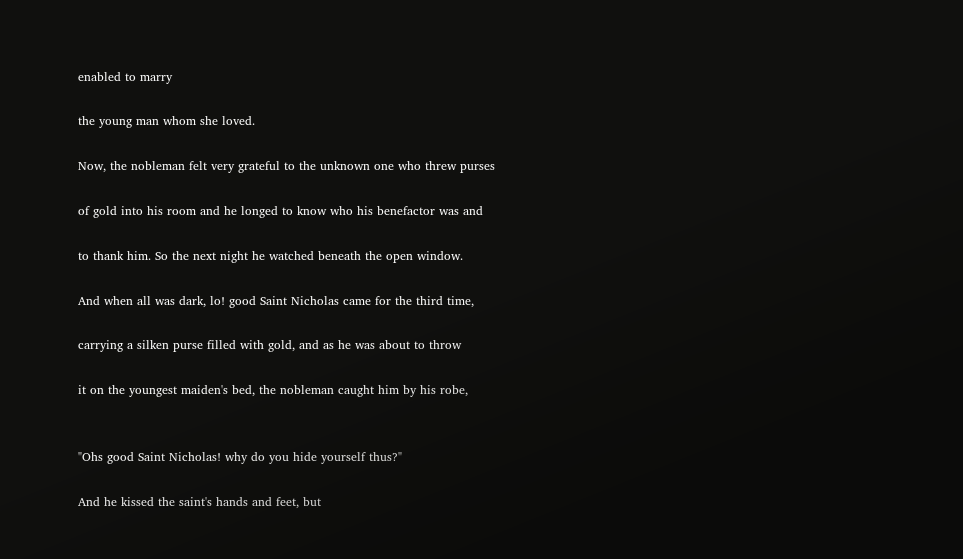enabled to marry

the young man whom she loved.

Now, the nobleman felt very grateful to the unknown one who threw purses

of gold into his room and he longed to know who his benefactor was and

to thank him. So the next night he watched beneath the open window.

And when all was dark, lo! good Saint Nicholas came for the third time,

carrying a silken purse filled with gold, and as he was about to throw

it on the youngest maiden's bed, the nobleman caught him by his robe,


"Ohs good Saint Nicholas! why do you hide yourself thus?"

And he kissed the saint's hands and feet, but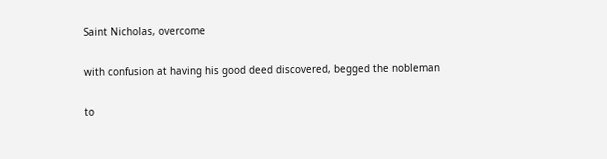Saint Nicholas, overcome

with confusion at having his good deed discovered, begged the nobleman

to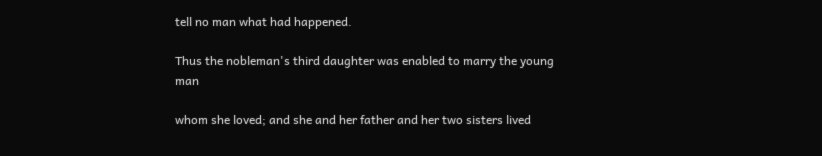tell no man what had happened.

Thus the nobleman's third daughter was enabled to marry the young man

whom she loved; and she and her father and her two sisters lived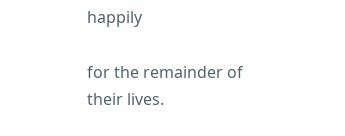happily

for the remainder of their lives.